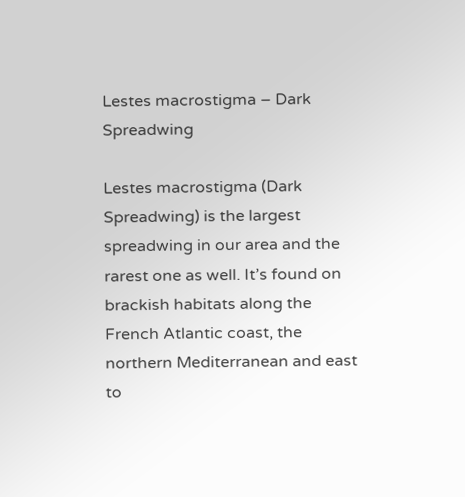Lestes macrostigma – Dark Spreadwing

Lestes macrostigma (Dark Spreadwing) is the largest spreadwing in our area and the rarest one as well. It’s found on brackish habitats along the French Atlantic coast, the northern Mediterranean and east to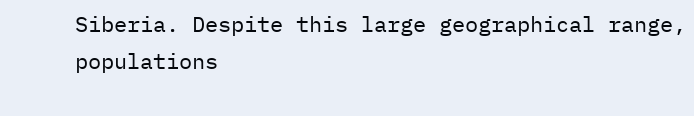Siberia. Despite this large geographical range, populations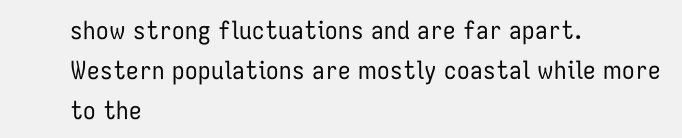show strong fluctuations and are far apart. Western populations are mostly coastal while more to the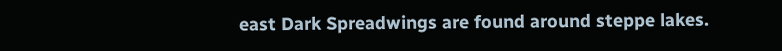east Dark Spreadwings are found around steppe lakes.